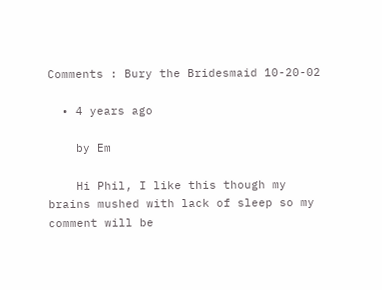Comments : Bury the Bridesmaid 10-20-02

  • 4 years ago

    by Em

    Hi Phil, I like this though my brains mushed with lack of sleep so my comment will be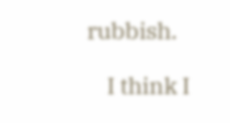rubbish.

    I think I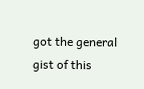got the general gist of this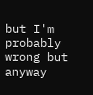but I'm probably wrong but anyway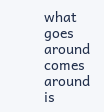what goes around comes around is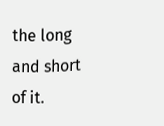the long and short of it.